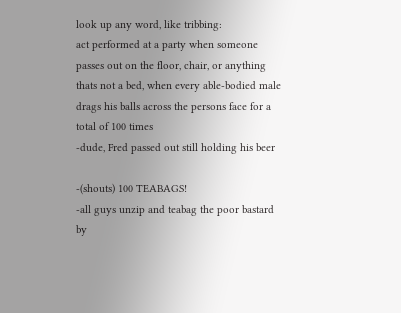look up any word, like tribbing:
act performed at a party when someone passes out on the floor, chair, or anything thats not a bed, when every able-bodied male drags his balls across the persons face for a total of 100 times
-dude, Fred passed out still holding his beer

-(shouts) 100 TEABAGS!
-all guys unzip and teabag the poor bastard
by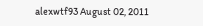alexwtf93 August 02, 2011